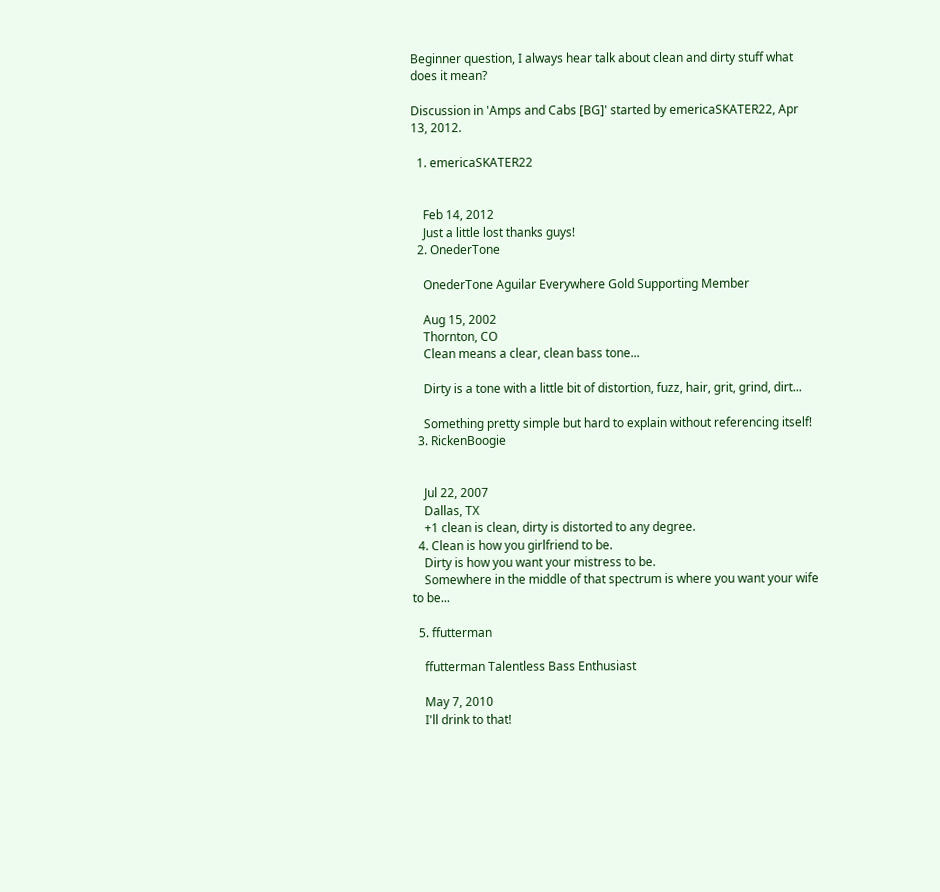Beginner question, I always hear talk about clean and dirty stuff what does it mean?

Discussion in 'Amps and Cabs [BG]' started by emericaSKATER22, Apr 13, 2012.

  1. emericaSKATER22


    Feb 14, 2012
    Just a little lost thanks guys!
  2. OnederTone

    OnederTone Aguilar Everywhere Gold Supporting Member

    Aug 15, 2002
    Thornton, CO
    Clean means a clear, clean bass tone...

    Dirty is a tone with a little bit of distortion, fuzz, hair, grit, grind, dirt...

    Something pretty simple but hard to explain without referencing itself!
  3. RickenBoogie


    Jul 22, 2007
    Dallas, TX
    +1 clean is clean, dirty is distorted to any degree.
  4. Clean is how you girlfriend to be.
    Dirty is how you want your mistress to be.
    Somewhere in the middle of that spectrum is where you want your wife to be...

  5. ffutterman

    ffutterman Talentless Bass Enthusiast

    May 7, 2010
    I'll drink to that!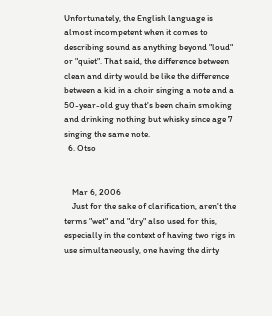Unfortunately, the English language is almost incompetent when it comes to describing sound as anything beyond "loud" or "quiet". That said, the difference between clean and dirty would be like the difference between a kid in a choir singing a note and a 50-year-old guy that's been chain smoking and drinking nothing but whisky since age 7 singing the same note.
  6. Otso


    Mar 6, 2006
    Just for the sake of clarification, aren't the terms "wet" and "dry" also used for this, especially in the context of having two rigs in use simultaneously, one having the dirty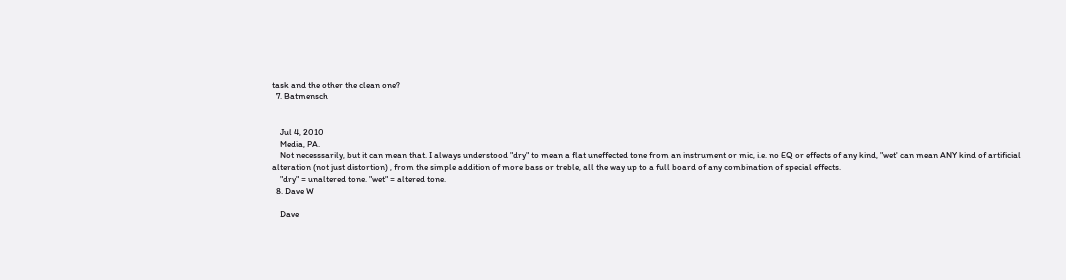task and the other the clean one?
  7. Batmensch


    Jul 4, 2010
    Media, PA.
    Not necesssarily, but it can mean that. I always understood "dry" to mean a flat uneffected tone from an instrument or mic, i.e. no EQ or effects of any kind, "wet' can mean ANY kind of artificial alteration (not just distortion) , from the simple addition of more bass or treble, all the way up to a full board of any combination of special effects.
    "dry" = unaltered tone. "wet" = altered tone.
  8. Dave W

    Dave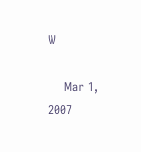W

    Mar 1, 2007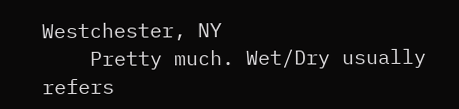Westchester, NY
    Pretty much. Wet/Dry usually refers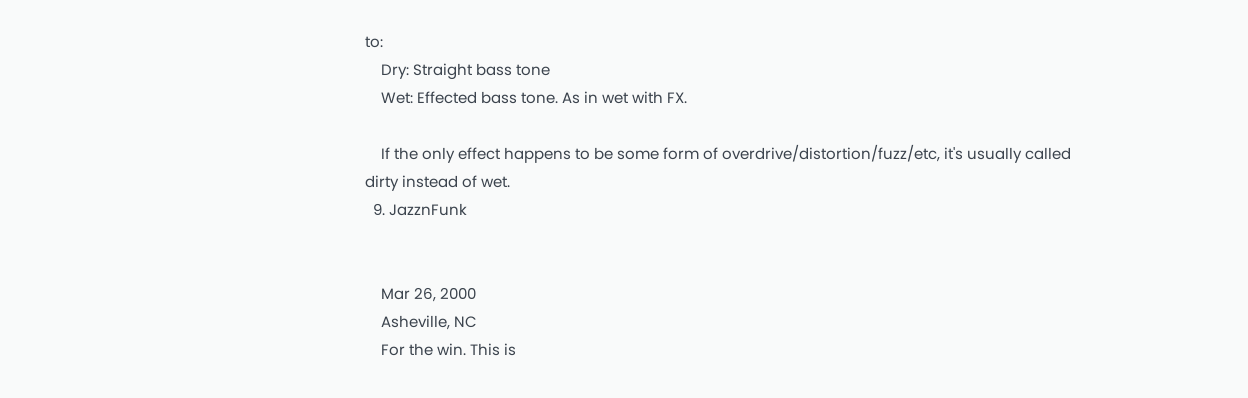to:
    Dry: Straight bass tone
    Wet: Effected bass tone. As in wet with FX.

    If the only effect happens to be some form of overdrive/distortion/fuzz/etc, it's usually called dirty instead of wet.
  9. JazznFunk


    Mar 26, 2000
    Asheville, NC
    For the win. This is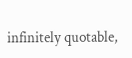infinitely quotable,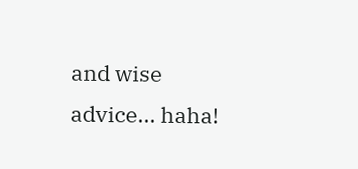and wise advice... haha!